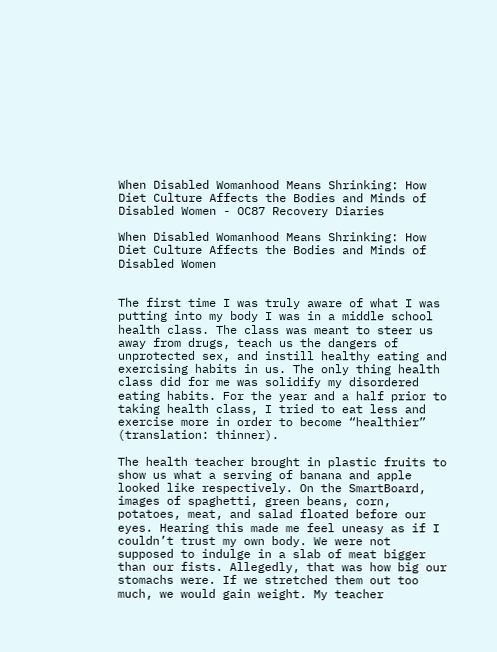When Disabled Womanhood Means Shrinking: How Diet Culture Affects the Bodies and Minds of Disabled Women - OC87 Recovery Diaries

When Disabled Womanhood Means Shrinking: How Diet Culture Affects the Bodies and Minds of Disabled Women


The first time I was truly aware of what I was putting into my body I was in a middle school health class. The class was meant to steer us away from drugs, teach us the dangers of unprotected sex, and instill healthy eating and exercising habits in us. The only thing health class did for me was solidify my disordered eating habits. For the year and a half prior to taking health class, I tried to eat less and exercise more in order to become “healthier” (translation: thinner).

The health teacher brought in plastic fruits to show us what a serving of banana and apple looked like respectively. On the SmartBoard, images of spaghetti, green beans, corn, potatoes, meat, and salad floated before our eyes. Hearing this made me feel uneasy as if I couldn’t trust my own body. We were not supposed to indulge in a slab of meat bigger than our fists. Allegedly, that was how big our stomachs were. If we stretched them out too much, we would gain weight. My teacher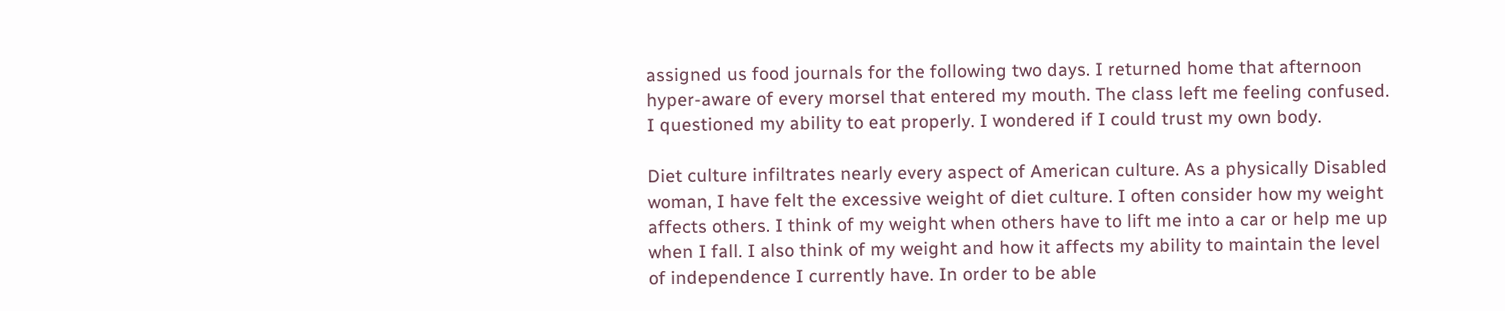assigned us food journals for the following two days. I returned home that afternoon hyper-aware of every morsel that entered my mouth. The class left me feeling confused. I questioned my ability to eat properly. I wondered if I could trust my own body.

Diet culture infiltrates nearly every aspect of American culture. As a physically Disabled woman, I have felt the excessive weight of diet culture. I often consider how my weight affects others. I think of my weight when others have to lift me into a car or help me up when I fall. I also think of my weight and how it affects my ability to maintain the level of independence I currently have. In order to be able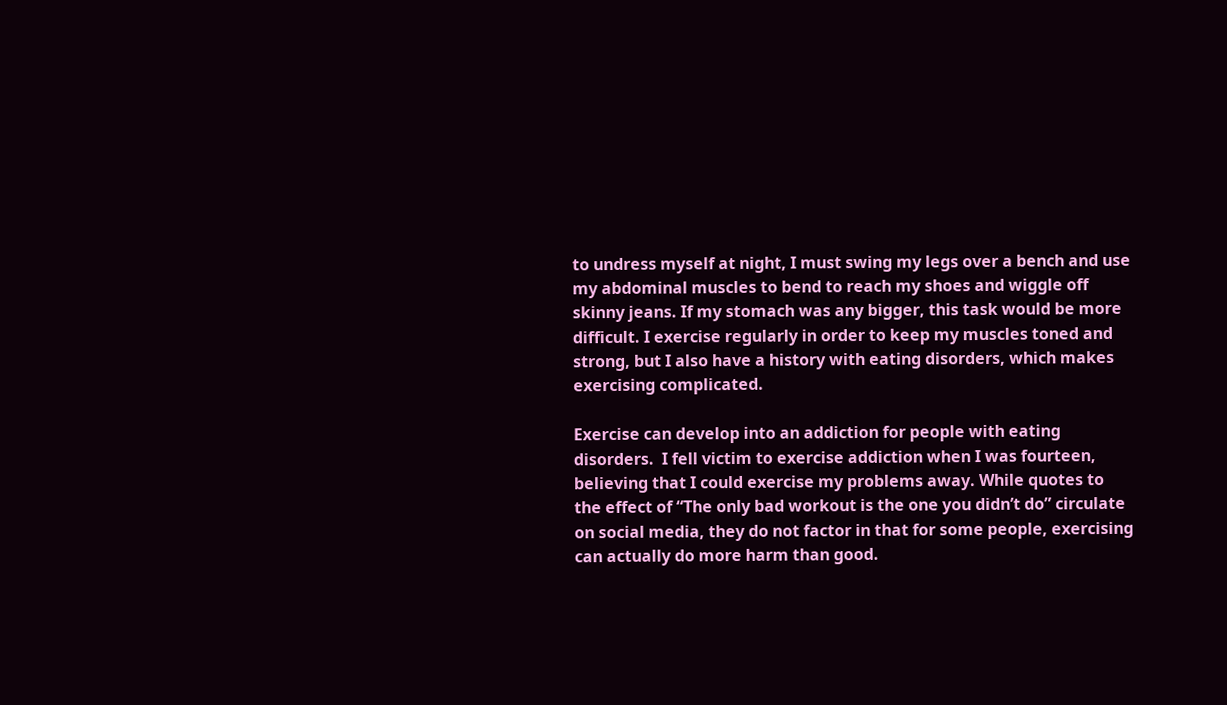to undress myself at night, I must swing my legs over a bench and use my abdominal muscles to bend to reach my shoes and wiggle off skinny jeans. If my stomach was any bigger, this task would be more difficult. I exercise regularly in order to keep my muscles toned and strong, but I also have a history with eating disorders, which makes exercising complicated.

Exercise can develop into an addiction for people with eating disorders.  I fell victim to exercise addiction when I was fourteen, believing that I could exercise my problems away. While quotes to the effect of “The only bad workout is the one you didn’t do” circulate on social media, they do not factor in that for some people, exercising can actually do more harm than good.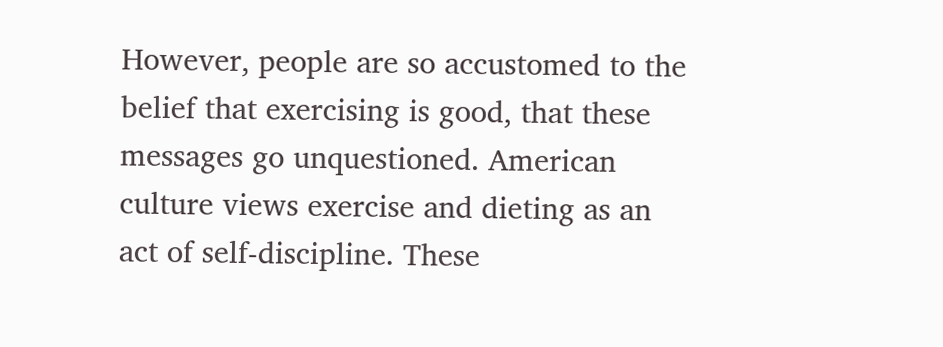However, people are so accustomed to the belief that exercising is good, that these messages go unquestioned. American culture views exercise and dieting as an act of self-discipline. These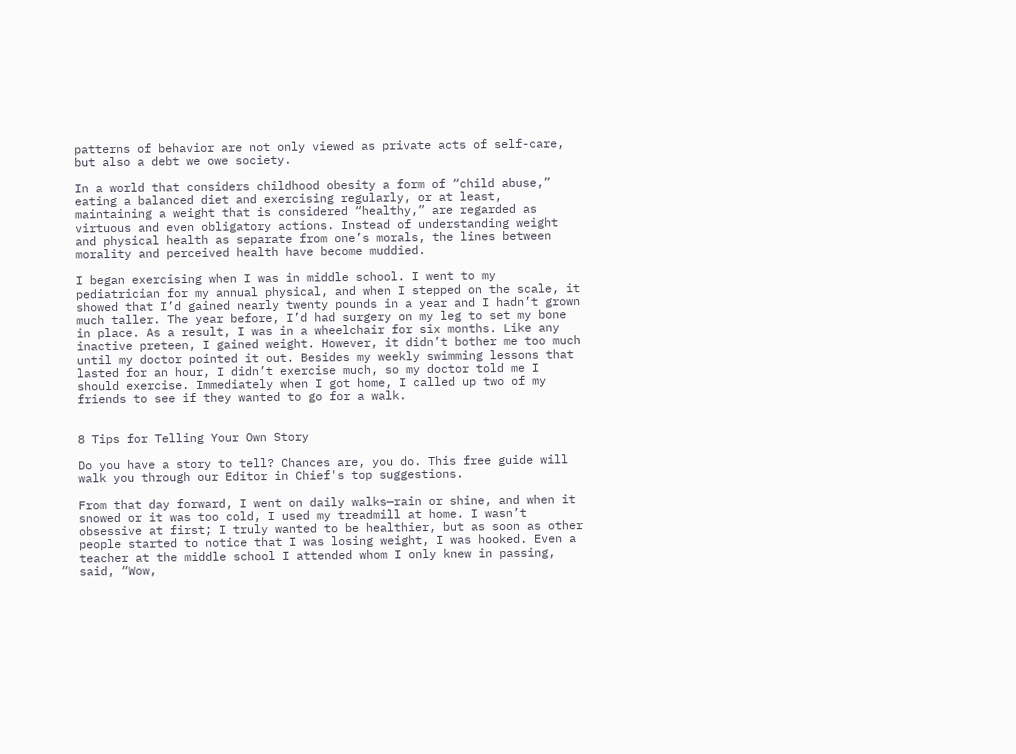patterns of behavior are not only viewed as private acts of self-care, but also a debt we owe society.

In a world that considers childhood obesity a form of “child abuse,” eating a balanced diet and exercising regularly, or at least, maintaining a weight that is considered “healthy,” are regarded as virtuous and even obligatory actions. Instead of understanding weight and physical health as separate from one’s morals, the lines between morality and perceived health have become muddied.

I began exercising when I was in middle school. I went to my pediatrician for my annual physical, and when I stepped on the scale, it showed that I’d gained nearly twenty pounds in a year and I hadn’t grown much taller. The year before, I’d had surgery on my leg to set my bone in place. As a result, I was in a wheelchair for six months. Like any inactive preteen, I gained weight. However, it didn’t bother me too much until my doctor pointed it out. Besides my weekly swimming lessons that lasted for an hour, I didn’t exercise much, so my doctor told me I should exercise. Immediately when I got home, I called up two of my friends to see if they wanted to go for a walk.


8 Tips for Telling Your Own Story

Do you have a story to tell? Chances are, you do. This free guide will walk you through our Editor in Chief's top suggestions.

From that day forward, I went on daily walks—rain or shine, and when it snowed or it was too cold, I used my treadmill at home. I wasn’t obsessive at first; I truly wanted to be healthier, but as soon as other people started to notice that I was losing weight, I was hooked. Even a teacher at the middle school I attended whom I only knew in passing, said, “Wow,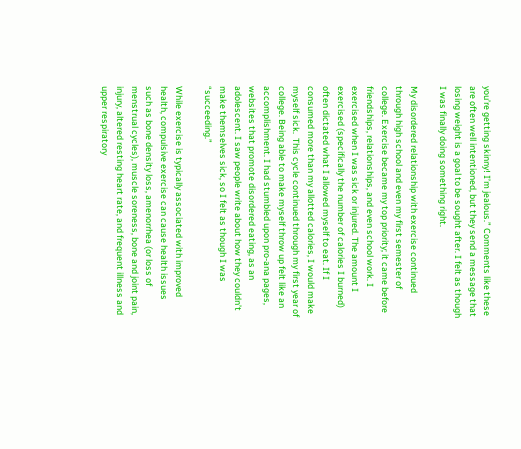you’re getting skinny! I’m jealous.” Comments like these are often well intentioned, but they send a message that losing weight is a goal to be sought after. I felt as though I was finally doing something right.

My disordered relationship with exercise continued through high school and even my first semester of college. Exercise became my top priority; it came before friendships, relationships, and even school work. I exercised when I was sick or injured. The amount I exercised (specifically the number of calories I burned) often dictated what I allowed myself to eat. If I consumed more than my allotted calories, I would make myself sick.  This cycle continued through my first year of college. Being able to make myself throw up felt like an accomplishment. I had stumbled upon pro-ana pages, websites that promote disordered eating, as an adolescent. I saw people write about how they couldn’t make themselves sick, so I felt as though I was “succeeding.”

While exercise is typically associated with improved health, compulsive exercise can cause health issues such as bone density loss, amenorrhea (or loss of menstrual cycles), muscle soreness, bone and joint pain, injury, altered resting heart rate, and frequent illness and upper respiratory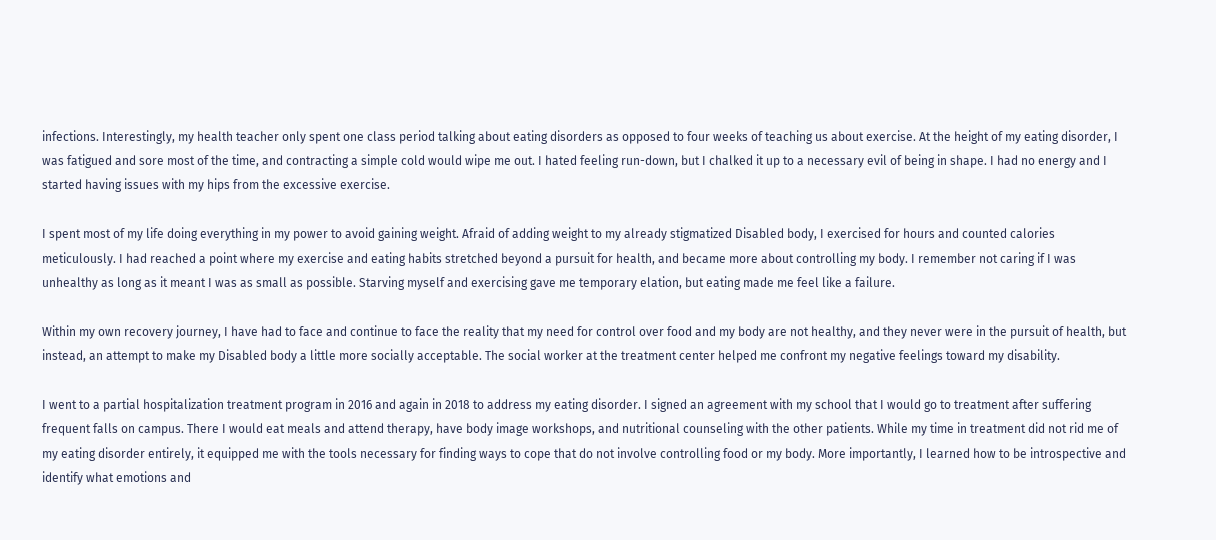infections. Interestingly, my health teacher only spent one class period talking about eating disorders as opposed to four weeks of teaching us about exercise. At the height of my eating disorder, I was fatigued and sore most of the time, and contracting a simple cold would wipe me out. I hated feeling run-down, but I chalked it up to a necessary evil of being in shape. I had no energy and I started having issues with my hips from the excessive exercise.

I spent most of my life doing everything in my power to avoid gaining weight. Afraid of adding weight to my already stigmatized Disabled body, I exercised for hours and counted calories meticulously. I had reached a point where my exercise and eating habits stretched beyond a pursuit for health, and became more about controlling my body. I remember not caring if I was unhealthy as long as it meant I was as small as possible. Starving myself and exercising gave me temporary elation, but eating made me feel like a failure.

Within my own recovery journey, I have had to face and continue to face the reality that my need for control over food and my body are not healthy, and they never were in the pursuit of health, but instead, an attempt to make my Disabled body a little more socially acceptable. The social worker at the treatment center helped me confront my negative feelings toward my disability.

I went to a partial hospitalization treatment program in 2016 and again in 2018 to address my eating disorder. I signed an agreement with my school that I would go to treatment after suffering frequent falls on campus. There I would eat meals and attend therapy, have body image workshops, and nutritional counseling with the other patients. While my time in treatment did not rid me of my eating disorder entirely, it equipped me with the tools necessary for finding ways to cope that do not involve controlling food or my body. More importantly, I learned how to be introspective and identify what emotions and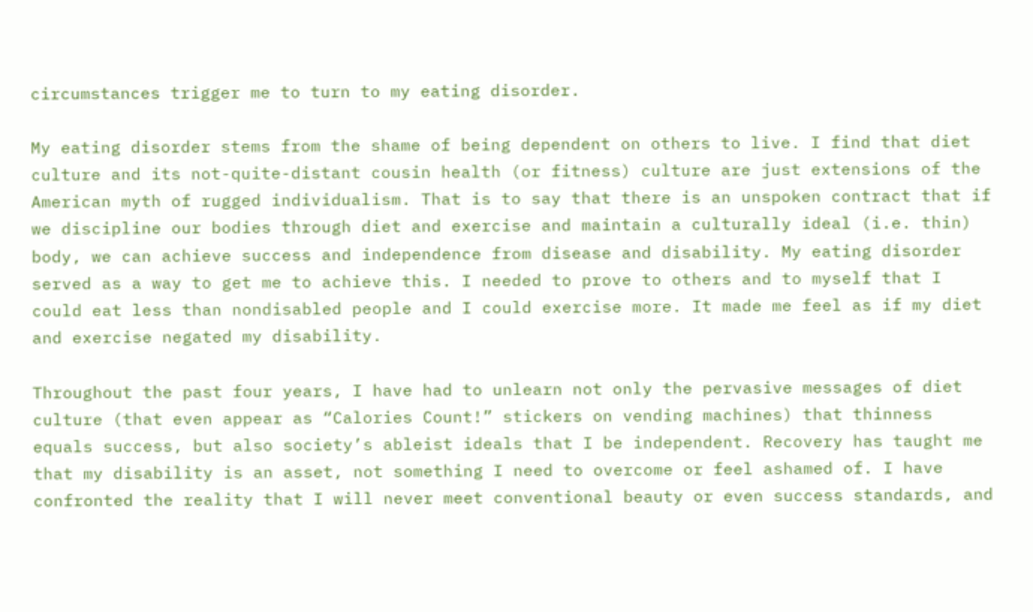circumstances trigger me to turn to my eating disorder.

My eating disorder stems from the shame of being dependent on others to live. I find that diet culture and its not-quite-distant cousin health (or fitness) culture are just extensions of the American myth of rugged individualism. That is to say that there is an unspoken contract that if we discipline our bodies through diet and exercise and maintain a culturally ideal (i.e. thin) body, we can achieve success and independence from disease and disability. My eating disorder served as a way to get me to achieve this. I needed to prove to others and to myself that I could eat less than nondisabled people and I could exercise more. It made me feel as if my diet and exercise negated my disability.

Throughout the past four years, I have had to unlearn not only the pervasive messages of diet culture (that even appear as “Calories Count!” stickers on vending machines) that thinness equals success, but also society’s ableist ideals that I be independent. Recovery has taught me that my disability is an asset, not something I need to overcome or feel ashamed of. I have confronted the reality that I will never meet conventional beauty or even success standards, and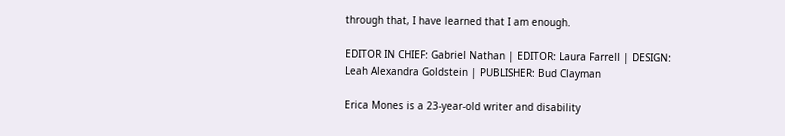through that, I have learned that I am enough.

EDITOR IN CHIEF: Gabriel Nathan | EDITOR: Laura Farrell | DESIGN: Leah Alexandra Goldstein | PUBLISHER: Bud Clayman

Erica Mones is a 23-year-old writer and disability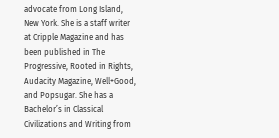advocate from Long Island, New York. She is a staff writer at Cripple Magazine and has been published in The Progressive, Rooted in Rights, Audacity Magazine, Well+Good, and Popsugar. She has a Bachelor’s in Classical Civilizations and Writing from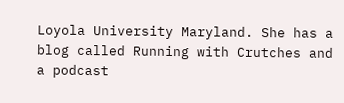Loyola University Maryland. She has a blog called Running with Crutches and a podcast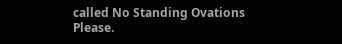called No Standing Ovations Please.